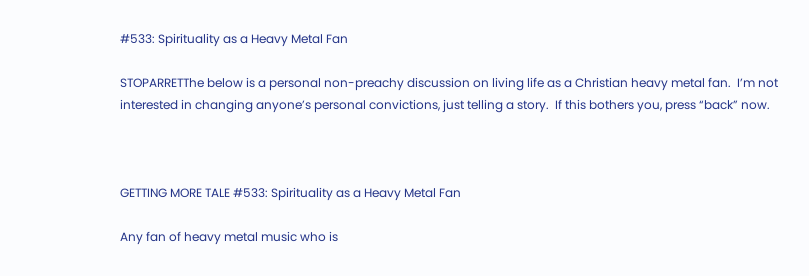#533: Spirituality as a Heavy Metal Fan

STOPARRETThe below is a personal non-preachy discussion on living life as a Christian heavy metal fan.  I’m not interested in changing anyone’s personal convictions, just telling a story.  If this bothers you, press “back” now.



GETTING MORE TALE #533: Spirituality as a Heavy Metal Fan

Any fan of heavy metal music who is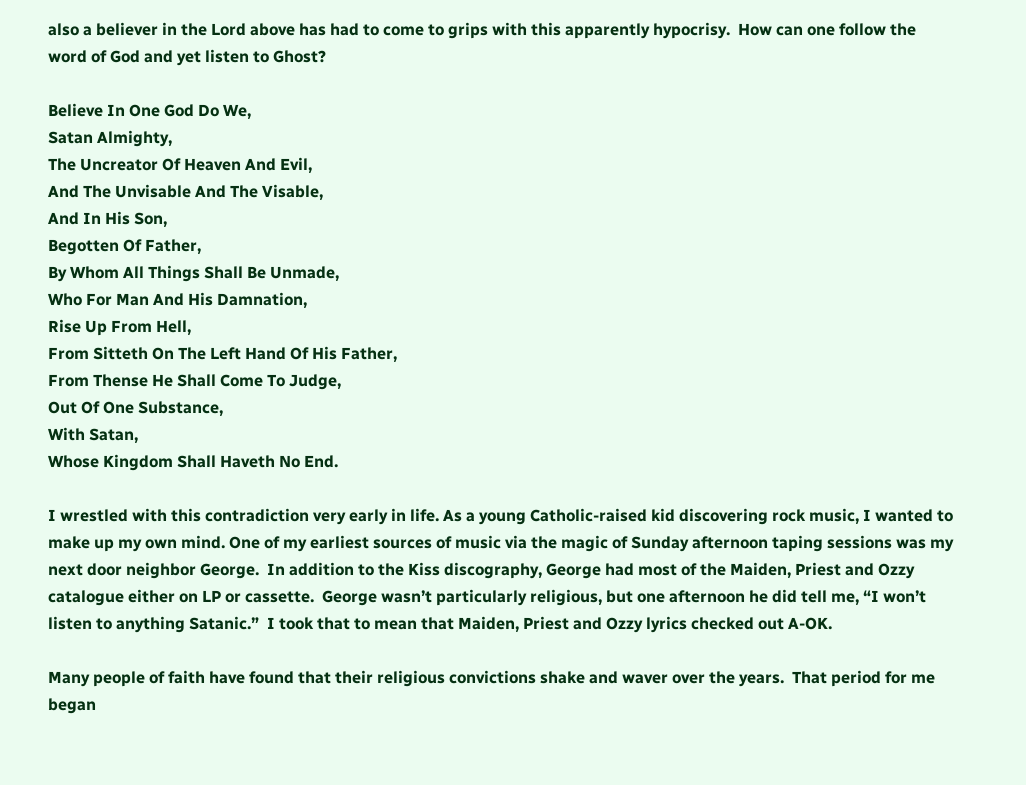also a believer in the Lord above has had to come to grips with this apparently hypocrisy.  How can one follow the word of God and yet listen to Ghost?

Believe In One God Do We,
Satan Almighty,
The Uncreator Of Heaven And Evil,
And The Unvisable And The Visable,
And In His Son,
Begotten Of Father,
By Whom All Things Shall Be Unmade,
Who For Man And His Damnation,
Rise Up From Hell,
From Sitteth On The Left Hand Of His Father,
From Thense He Shall Come To Judge,
Out Of One Substance,
With Satan,
Whose Kingdom Shall Haveth No End.

I wrestled with this contradiction very early in life. As a young Catholic-raised kid discovering rock music, I wanted to make up my own mind. One of my earliest sources of music via the magic of Sunday afternoon taping sessions was my next door neighbor George.  In addition to the Kiss discography, George had most of the Maiden, Priest and Ozzy catalogue either on LP or cassette.  George wasn’t particularly religious, but one afternoon he did tell me, “I won’t listen to anything Satanic.”  I took that to mean that Maiden, Priest and Ozzy lyrics checked out A-OK.

Many people of faith have found that their religious convictions shake and waver over the years.  That period for me began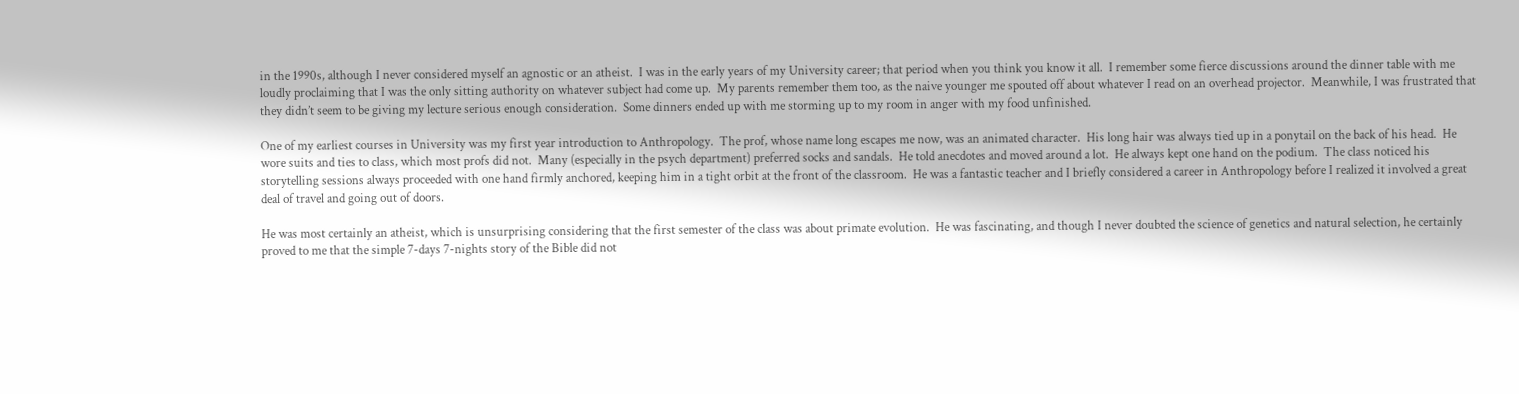in the 1990s, although I never considered myself an agnostic or an atheist.  I was in the early years of my University career; that period when you think you know it all.  I remember some fierce discussions around the dinner table with me loudly proclaiming that I was the only sitting authority on whatever subject had come up.  My parents remember them too, as the naive younger me spouted off about whatever I read on an overhead projector.  Meanwhile, I was frustrated that they didn’t seem to be giving my lecture serious enough consideration.  Some dinners ended up with me storming up to my room in anger with my food unfinished.

One of my earliest courses in University was my first year introduction to Anthropology.  The prof, whose name long escapes me now, was an animated character.  His long hair was always tied up in a ponytail on the back of his head.  He wore suits and ties to class, which most profs did not.  Many (especially in the psych department) preferred socks and sandals.  He told anecdotes and moved around a lot.  He always kept one hand on the podium.  The class noticed his storytelling sessions always proceeded with one hand firmly anchored, keeping him in a tight orbit at the front of the classroom.  He was a fantastic teacher and I briefly considered a career in Anthropology before I realized it involved a great deal of travel and going out of doors.

He was most certainly an atheist, which is unsurprising considering that the first semester of the class was about primate evolution.  He was fascinating, and though I never doubted the science of genetics and natural selection, he certainly proved to me that the simple 7-days 7-nights story of the Bible did not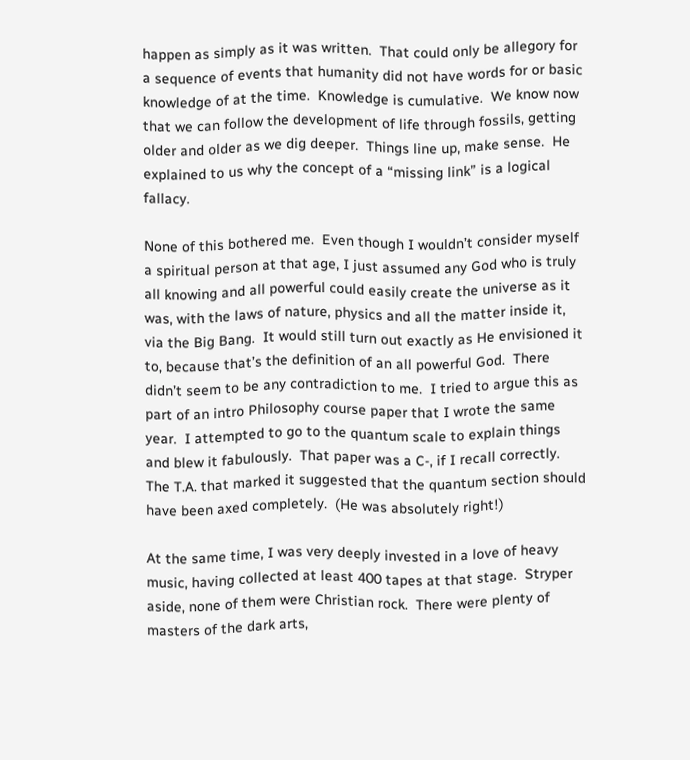happen as simply as it was written.  That could only be allegory for a sequence of events that humanity did not have words for or basic knowledge of at the time.  Knowledge is cumulative.  We know now that we can follow the development of life through fossils, getting older and older as we dig deeper.  Things line up, make sense.  He explained to us why the concept of a “missing link” is a logical fallacy.

None of this bothered me.  Even though I wouldn’t consider myself a spiritual person at that age, I just assumed any God who is truly all knowing and all powerful could easily create the universe as it was, with the laws of nature, physics and all the matter inside it, via the Big Bang.  It would still turn out exactly as He envisioned it to, because that’s the definition of an all powerful God.  There didn’t seem to be any contradiction to me.  I tried to argue this as part of an intro Philosophy course paper that I wrote the same year.  I attempted to go to the quantum scale to explain things and blew it fabulously.  That paper was a C-, if I recall correctly.  The T.A. that marked it suggested that the quantum section should have been axed completely.  (He was absolutely right!)

At the same time, I was very deeply invested in a love of heavy music, having collected at least 400 tapes at that stage.  Stryper aside, none of them were Christian rock.  There were plenty of masters of the dark arts,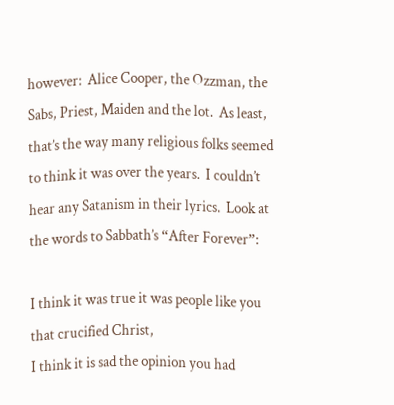however:  Alice Cooper, the Ozzman, the Sabs, Priest, Maiden and the lot.  As least, that’s the way many religious folks seemed to think it was over the years.  I couldn’t hear any Satanism in their lyrics.  Look at the words to Sabbath’s “After Forever”:

I think it was true it was people like you that crucified Christ,
I think it is sad the opinion you had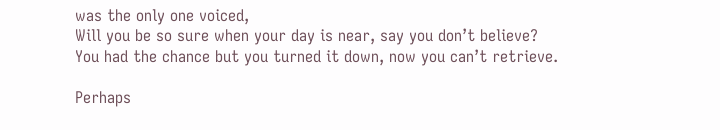was the only one voiced,
Will you be so sure when your day is near, say you don’t believe?
You had the chance but you turned it down, now you can’t retrieve.

Perhaps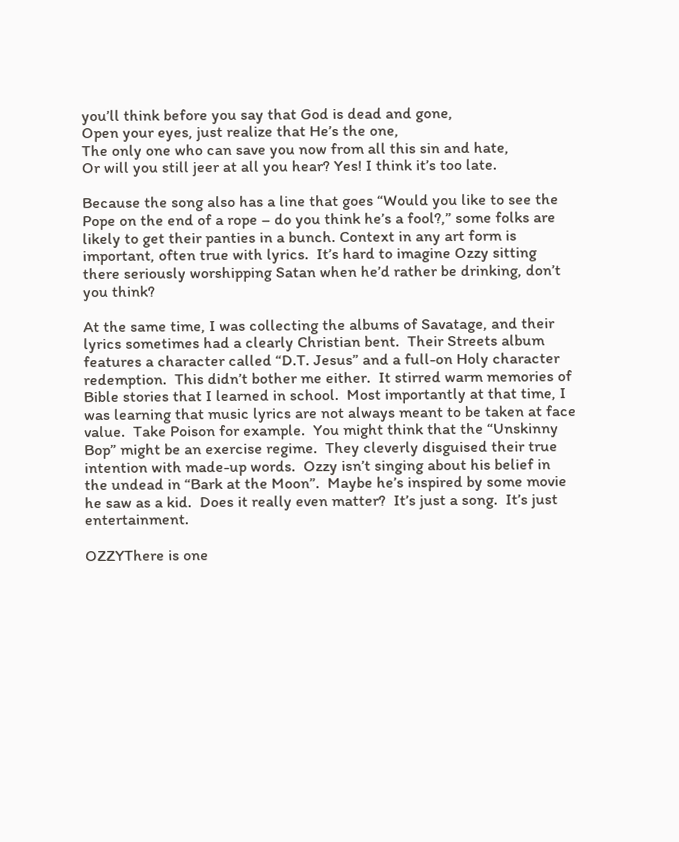you’ll think before you say that God is dead and gone,
Open your eyes, just realize that He’s the one,
The only one who can save you now from all this sin and hate,
Or will you still jeer at all you hear? Yes! I think it’s too late.

Because the song also has a line that goes “Would you like to see the Pope on the end of a rope – do you think he’s a fool?,” some folks are likely to get their panties in a bunch. Context in any art form is important, often true with lyrics.  It’s hard to imagine Ozzy sitting there seriously worshipping Satan when he’d rather be drinking, don’t you think?

At the same time, I was collecting the albums of Savatage, and their lyrics sometimes had a clearly Christian bent.  Their Streets album features a character called “D.T. Jesus” and a full-on Holy character redemption.  This didn’t bother me either.  It stirred warm memories of Bible stories that I learned in school.  Most importantly at that time, I was learning that music lyrics are not always meant to be taken at face value.  Take Poison for example.  You might think that the “Unskinny Bop” might be an exercise regime.  They cleverly disguised their true intention with made-up words.  Ozzy isn’t singing about his belief in the undead in “Bark at the Moon”.  Maybe he’s inspired by some movie he saw as a kid.  Does it really even matter?  It’s just a song.  It’s just entertainment.

OZZYThere is one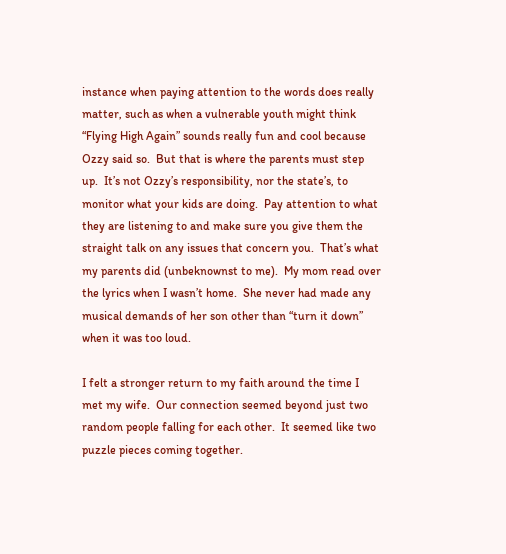instance when paying attention to the words does really matter, such as when a vulnerable youth might think “Flying High Again” sounds really fun and cool because Ozzy said so.  But that is where the parents must step up.  It’s not Ozzy’s responsibility, nor the state’s, to monitor what your kids are doing.  Pay attention to what they are listening to and make sure you give them the straight talk on any issues that concern you.  That’s what my parents did (unbeknownst to me).  My mom read over the lyrics when I wasn’t home.  She never had made any musical demands of her son other than “turn it down” when it was too loud.

I felt a stronger return to my faith around the time I met my wife.  Our connection seemed beyond just two random people falling for each other.  It seemed like two puzzle pieces coming together.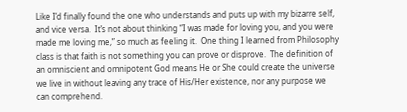Like I’d finally found the one who understands and puts up with my bizarre self, and vice versa.  It’s not about thinking “I was made for loving you, and you were made me loving me,” so much as feeling it.  One thing I learned from Philosophy class is that faith is not something you can prove or disprove.  The definition of an omniscient and omnipotent God means He or She could create the universe we live in without leaving any trace of His/Her existence, nor any purpose we can comprehend.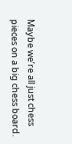Maybe we’re all just chess pieces on a big chess board.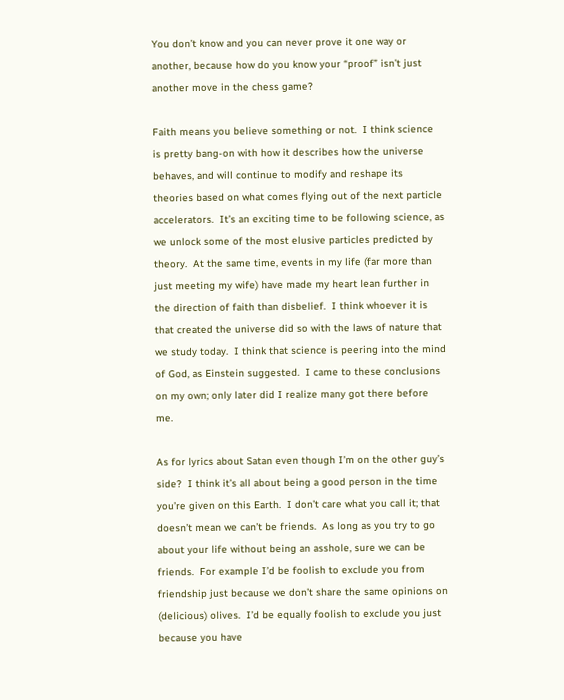You don’t know and you can never prove it one way or another, because how do you know your “proof” isn’t just another move in the chess game?

Faith means you believe something or not.  I think science is pretty bang-on with how it describes how the universe behaves, and will continue to modify and reshape its theories based on what comes flying out of the next particle accelerators.  It’s an exciting time to be following science, as we unlock some of the most elusive particles predicted by theory.  At the same time, events in my life (far more than just meeting my wife) have made my heart lean further in the direction of faith than disbelief.  I think whoever it is that created the universe did so with the laws of nature that we study today.  I think that science is peering into the mind of God, as Einstein suggested.  I came to these conclusions on my own; only later did I realize many got there before me.

As for lyrics about Satan even though I’m on the other guy’s side?  I think it’s all about being a good person in the time you’re given on this Earth.  I don’t care what you call it; that doesn’t mean we can’t be friends.  As long as you try to go about your life without being an asshole, sure we can be friends.  For example I’d be foolish to exclude you from friendship just because we don’t share the same opinions on (delicious) olives.  I’d be equally foolish to exclude you just because you have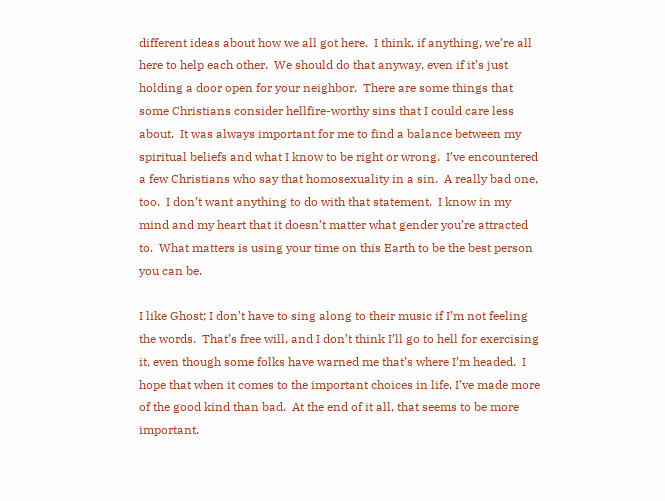different ideas about how we all got here.  I think, if anything, we’re all here to help each other.  We should do that anyway, even if it’s just holding a door open for your neighbor.  There are some things that some Christians consider hellfire-worthy sins that I could care less about.  It was always important for me to find a balance between my spiritual beliefs and what I know to be right or wrong.  I’ve encountered a few Christians who say that homosexuality in a sin.  A really bad one, too.  I don’t want anything to do with that statement.  I know in my mind and my heart that it doesn’t matter what gender you’re attracted to.  What matters is using your time on this Earth to be the best person you can be.

I like Ghost; I don’t have to sing along to their music if I’m not feeling the words.  That’s free will, and I don’t think I’ll go to hell for exercising it, even though some folks have warned me that’s where I’m headed.  I hope that when it comes to the important choices in life, I’ve made more of the good kind than bad.  At the end of it all, that seems to be more important.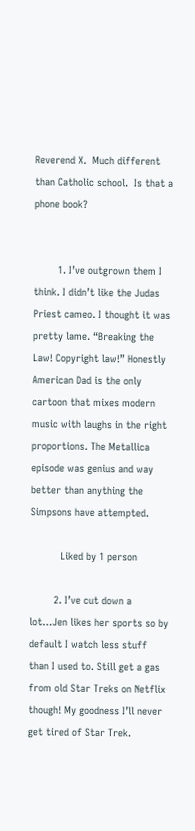Reverend X.  Much different than Catholic school.  Is that a phone book?


        1. I’ve outgrown them I think. I didn’t like the Judas Priest cameo. I thought it was pretty lame. “Breaking the Law! Copyright law!” Honestly American Dad is the only cartoon that mixes modern music with laughs in the right proportions. The Metallica episode was genius and way better than anything the Simpsons have attempted.

          Liked by 1 person

        2. I’ve cut down a lot…Jen likes her sports so by default I watch less stuff than I used to. Still get a gas from old Star Treks on Netflix though! My goodness I’ll never get tired of Star Trek.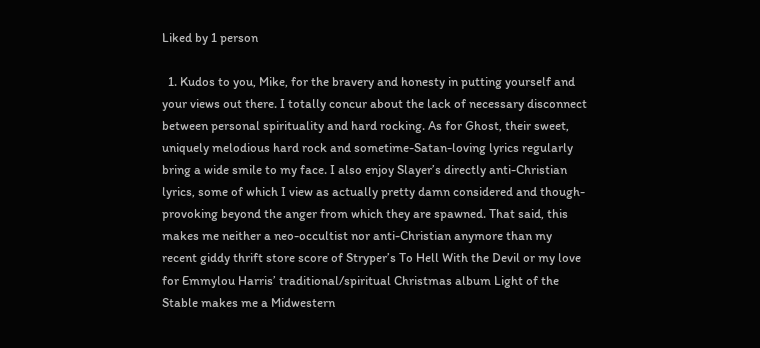Liked by 1 person

  1. Kudos to you, Mike, for the bravery and honesty in putting yourself and your views out there. I totally concur about the lack of necessary disconnect between personal spirituality and hard rocking. As for Ghost, their sweet, uniquely melodious hard rock and sometime-Satan-loving lyrics regularly bring a wide smile to my face. I also enjoy Slayer’s directly anti-Christian lyrics, some of which I view as actually pretty damn considered and though-provoking beyond the anger from which they are spawned. That said, this makes me neither a neo-occultist nor anti-Christian anymore than my recent giddy thrift store score of Stryper’s To Hell With the Devil or my love for Emmylou Harris’ traditional/spiritual Christmas album Light of the Stable makes me a Midwestern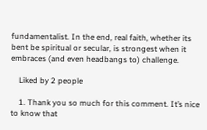fundamentalist. In the end, real faith, whether its bent be spiritual or secular, is strongest when it embraces (and even headbangs to) challenge.

    Liked by 2 people

    1. Thank you so much for this comment. It’s nice to know that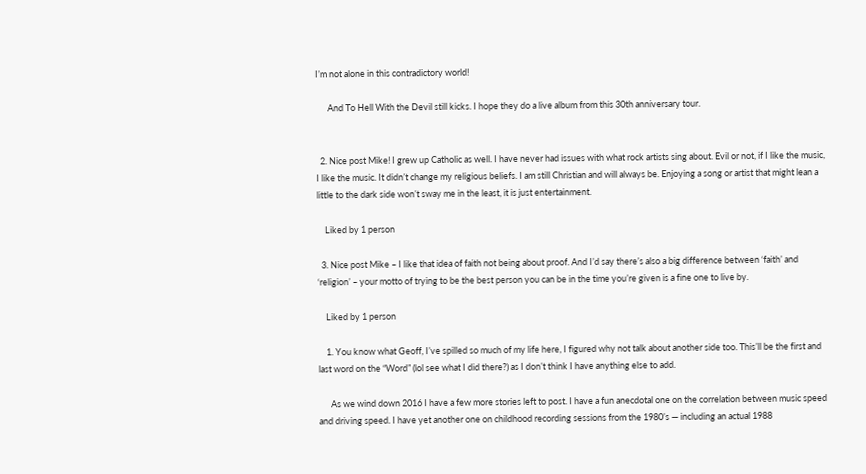I’m not alone in this contradictory world!

      And To Hell With the Devil still kicks. I hope they do a live album from this 30th anniversary tour.


  2. Nice post Mike! I grew up Catholic as well. I have never had issues with what rock artists sing about. Evil or not, if I like the music, I like the music. It didn’t change my religious beliefs. I am still Christian and will always be. Enjoying a song or artist that might lean a little to the dark side won’t sway me in the least, it is just entertainment.

    Liked by 1 person

  3. Nice post Mike – I like that idea of faith not being about proof. And I’d say there’s also a big difference between ‘faith’ and ‘religion’ – your motto of trying to be the best person you can be in the time you’re given is a fine one to live by.

    Liked by 1 person

    1. You know what Geoff, I’ve spilled so much of my life here, I figured why not talk about another side too. This’ll be the first and last word on the “Word” (lol see what I did there?) as I don’t think I have anything else to add.

      As we wind down 2016 I have a few more stories left to post. I have a fun anecdotal one on the correlation between music speed and driving speed. I have yet another one on childhood recording sessions from the 1980’s — including an actual 1988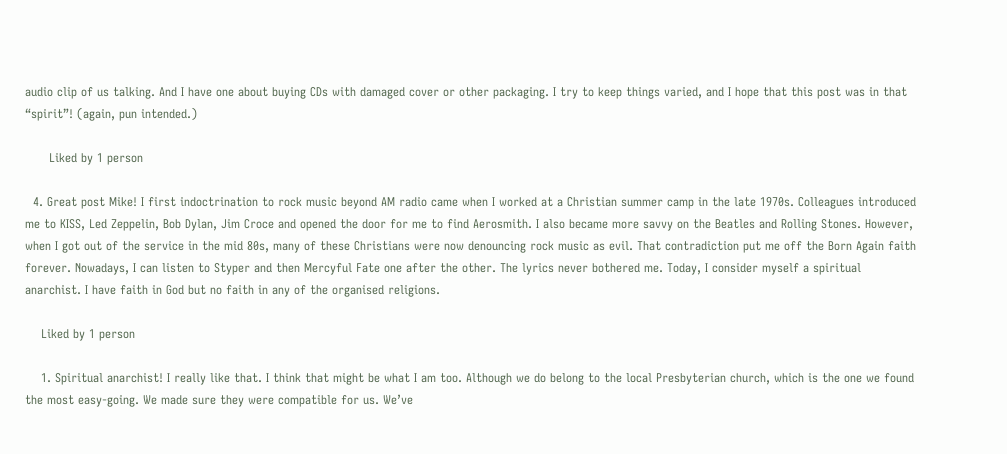audio clip of us talking. And I have one about buying CDs with damaged cover or other packaging. I try to keep things varied, and I hope that this post was in that “spirit”! (again, pun intended.)

      Liked by 1 person

  4. Great post Mike! I first indoctrination to rock music beyond AM radio came when I worked at a Christian summer camp in the late 1970s. Colleagues introduced me to KISS, Led Zeppelin, Bob Dylan, Jim Croce and opened the door for me to find Aerosmith. I also became more savvy on the Beatles and Rolling Stones. However, when I got out of the service in the mid 80s, many of these Christians were now denouncing rock music as evil. That contradiction put me off the Born Again faith forever. Nowadays, I can listen to Styper and then Mercyful Fate one after the other. The lyrics never bothered me. Today, I consider myself a spiritual anarchist. I have faith in God but no faith in any of the organised religions.

    Liked by 1 person

    1. Spiritual anarchist! I really like that. I think that might be what I am too. Although we do belong to the local Presbyterian church, which is the one we found the most easy-going. We made sure they were compatible for us. We’ve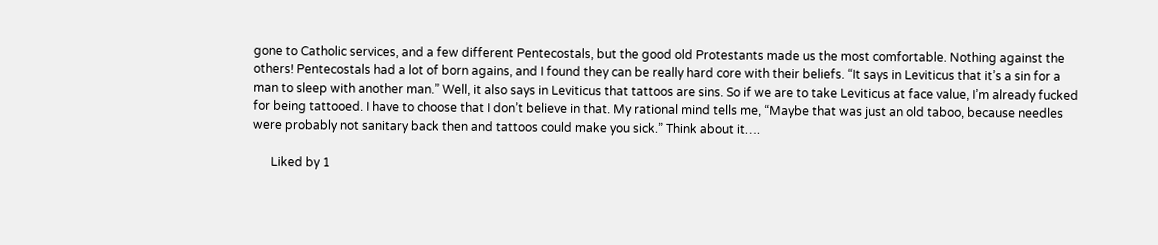gone to Catholic services, and a few different Pentecostals, but the good old Protestants made us the most comfortable. Nothing against the others! Pentecostals had a lot of born agains, and I found they can be really hard core with their beliefs. “It says in Leviticus that it’s a sin for a man to sleep with another man.” Well, it also says in Leviticus that tattoos are sins. So if we are to take Leviticus at face value, I’m already fucked for being tattooed. I have to choose that I don’t believe in that. My rational mind tells me, “Maybe that was just an old taboo, because needles were probably not sanitary back then and tattoos could make you sick.” Think about it….

      Liked by 1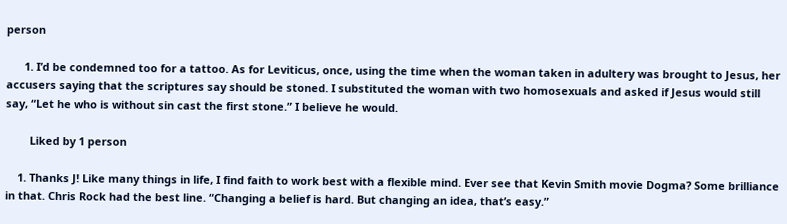person

      1. I’d be condemned too for a tattoo. As for Leviticus, once, using the time when the woman taken in adultery was brought to Jesus, her accusers saying that the scriptures say should be stoned. I substituted the woman with two homosexuals and asked if Jesus would still say, “Let he who is without sin cast the first stone.” I believe he would.

        Liked by 1 person

    1. Thanks J! Like many things in life, I find faith to work best with a flexible mind. Ever see that Kevin Smith movie Dogma? Some brilliance in that. Chris Rock had the best line. “Changing a belief is hard. But changing an idea, that’s easy.”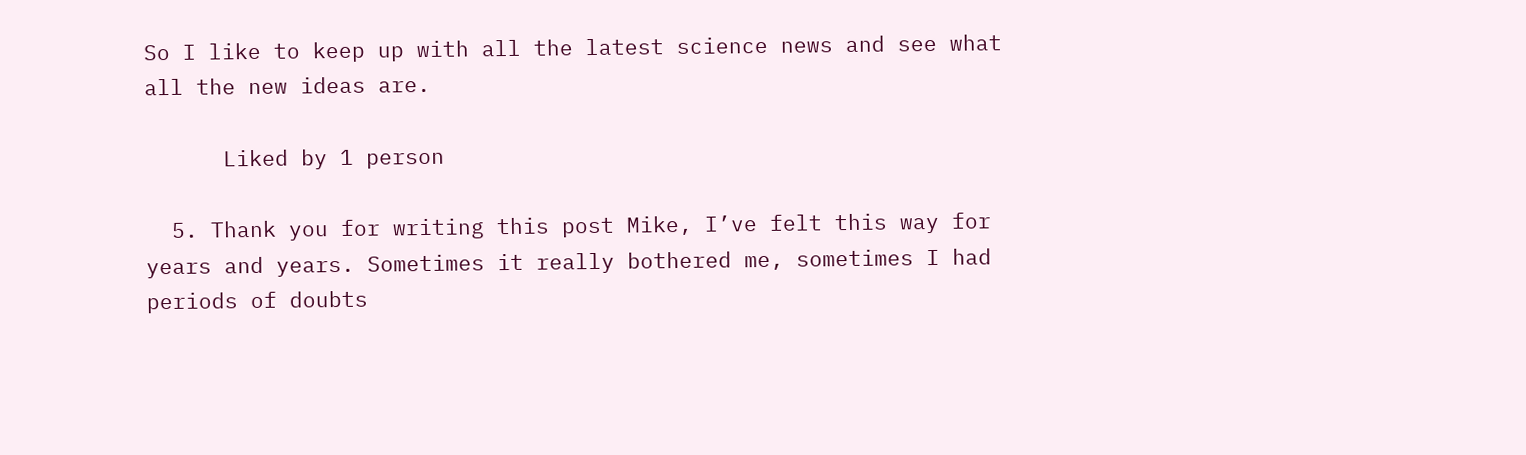So I like to keep up with all the latest science news and see what all the new ideas are.

      Liked by 1 person

  5. Thank you for writing this post Mike, I’ve felt this way for years and years. Sometimes it really bothered me, sometimes I had periods of doubts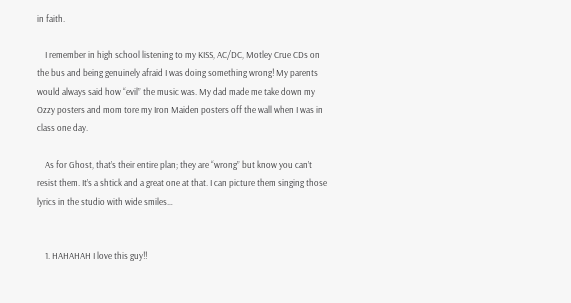in faith.

    I remember in high school listening to my KISS, AC/DC, Motley Crue CDs on the bus and being genuinely afraid I was doing something wrong! My parents would always said how “evil” the music was. My dad made me take down my Ozzy posters and mom tore my Iron Maiden posters off the wall when I was in class one day.

    As for Ghost, that’s their entire plan; they are “wrong” but know you can’t resist them. It’s a shtick and a great one at that. I can picture them singing those lyrics in the studio with wide smiles…


    1. HAHAHAH I love this guy!!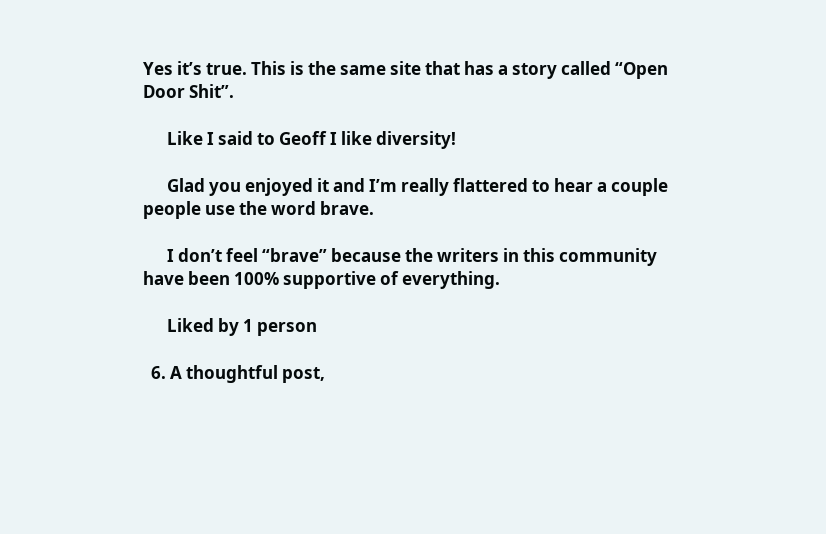Yes it’s true. This is the same site that has a story called “Open Door Shit”.

      Like I said to Geoff I like diversity!

      Glad you enjoyed it and I’m really flattered to hear a couple people use the word brave.

      I don’t feel “brave” because the writers in this community have been 100% supportive of everything.

      Liked by 1 person

  6. A thoughtful post,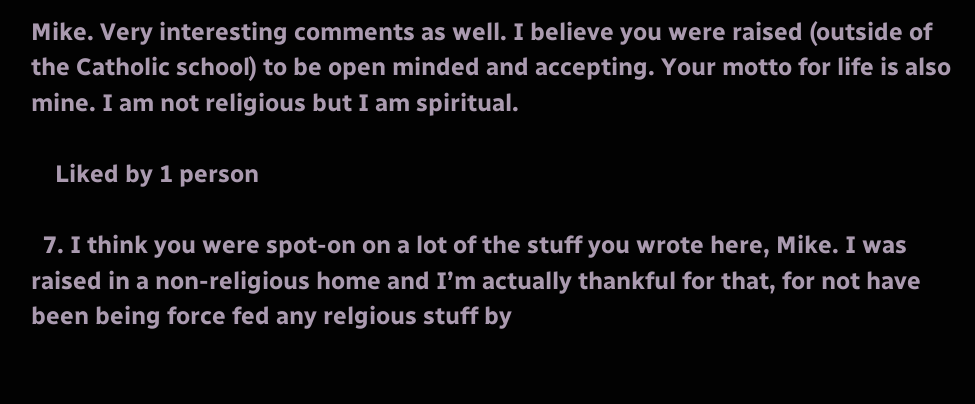Mike. Very interesting comments as well. I believe you were raised (outside of the Catholic school) to be open minded and accepting. Your motto for life is also mine. I am not religious but I am spiritual.

    Liked by 1 person

  7. I think you were spot-on on a lot of the stuff you wrote here, Mike. I was raised in a non-religious home and I’m actually thankful for that, for not have been being force fed any relgious stuff by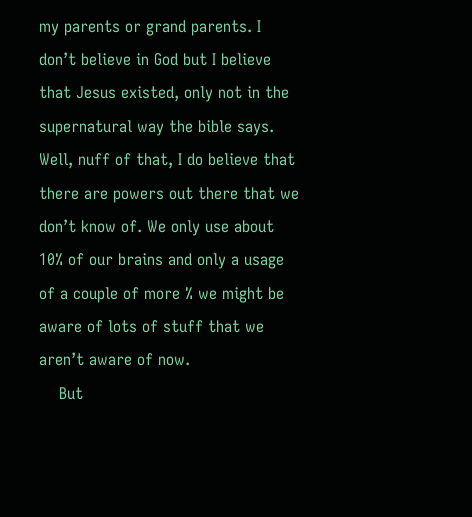my parents or grand parents. I don’t believe in God but I believe that Jesus existed, only not in the supernatural way the bible says. Well, nuff of that, I do believe that there are powers out there that we don’t know of. We only use about 10% of our brains and only a usage of a couple of more % we might be aware of lots of stuff that we aren’t aware of now.
    But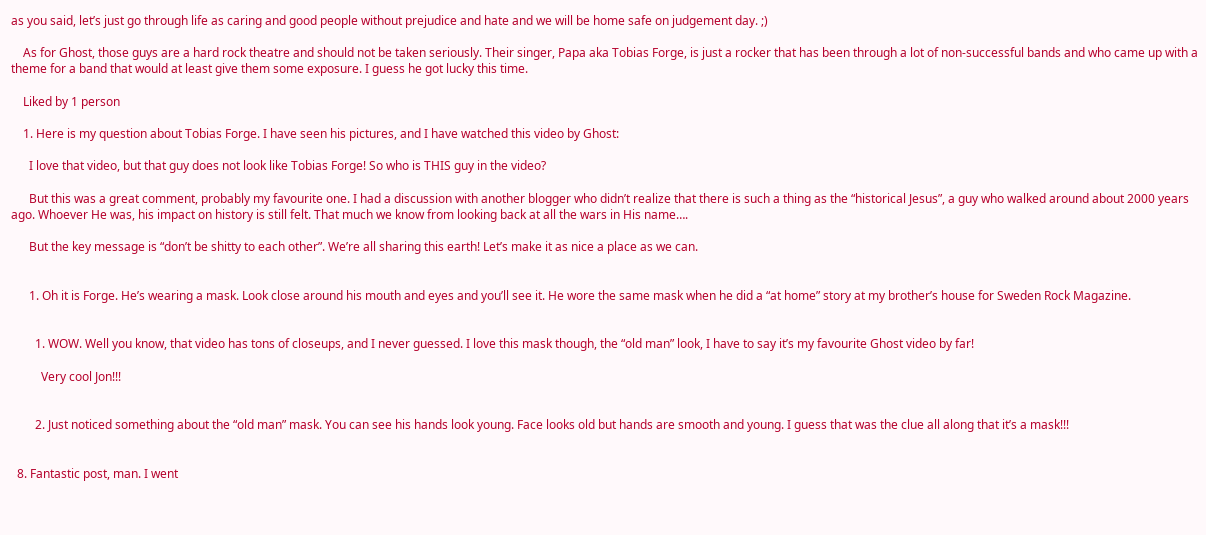as you said, let’s just go through life as caring and good people without prejudice and hate and we will be home safe on judgement day. ;)

    As for Ghost, those guys are a hard rock theatre and should not be taken seriously. Their singer, Papa aka Tobias Forge, is just a rocker that has been through a lot of non-successful bands and who came up with a theme for a band that would at least give them some exposure. I guess he got lucky this time.

    Liked by 1 person

    1. Here is my question about Tobias Forge. I have seen his pictures, and I have watched this video by Ghost:

      I love that video, but that guy does not look like Tobias Forge! So who is THIS guy in the video?

      But this was a great comment, probably my favourite one. I had a discussion with another blogger who didn’t realize that there is such a thing as the “historical Jesus”, a guy who walked around about 2000 years ago. Whoever He was, his impact on history is still felt. That much we know from looking back at all the wars in His name….

      But the key message is “don’t be shitty to each other”. We’re all sharing this earth! Let’s make it as nice a place as we can.


      1. Oh it is Forge. He’s wearing a mask. Look close around his mouth and eyes and you’ll see it. He wore the same mask when he did a “at home” story at my brother’s house for Sweden Rock Magazine.


        1. WOW. Well you know, that video has tons of closeups, and I never guessed. I love this mask though, the “old man” look, I have to say it’s my favourite Ghost video by far!

          Very cool Jon!!!


        2. Just noticed something about the “old man” mask. You can see his hands look young. Face looks old but hands are smooth and young. I guess that was the clue all along that it’s a mask!!!


  8. Fantastic post, man. I went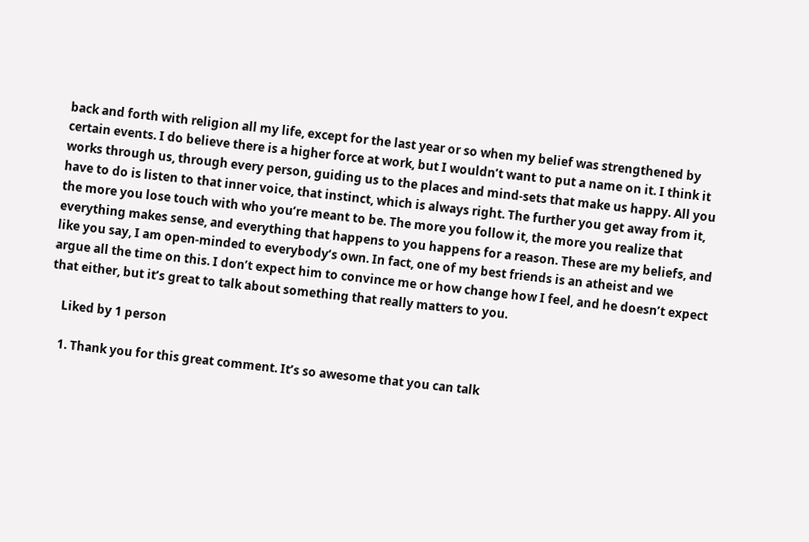back and forth with religion all my life, except for the last year or so when my belief was strengthened by certain events. I do believe there is a higher force at work, but I wouldn’t want to put a name on it. I think it works through us, through every person, guiding us to the places and mind-sets that make us happy. All you have to do is listen to that inner voice, that instinct, which is always right. The further you get away from it, the more you lose touch with who you’re meant to be. The more you follow it, the more you realize that everything makes sense, and everything that happens to you happens for a reason. These are my beliefs, and like you say, I am open-minded to everybody’s own. In fact, one of my best friends is an atheist and we argue all the time on this. I don’t expect him to convince me or how change how I feel, and he doesn’t expect that either, but it’s great to talk about something that really matters to you.

    Liked by 1 person

    1. Thank you for this great comment. It’s so awesome that you can talk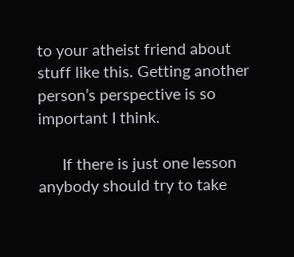to your atheist friend about stuff like this. Getting another person’s perspective is so important I think.

      If there is just one lesson anybody should try to take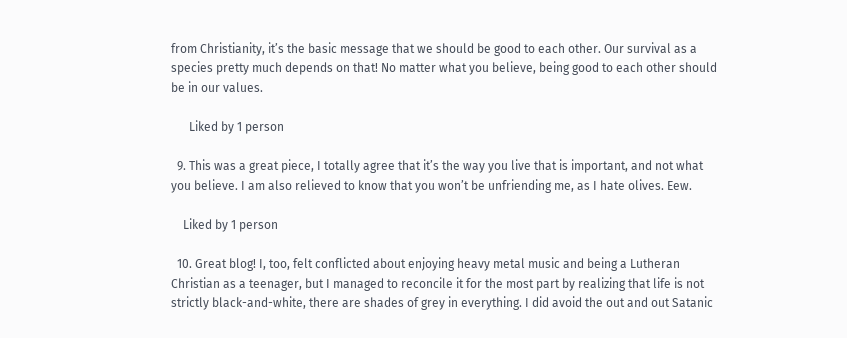from Christianity, it’s the basic message that we should be good to each other. Our survival as a species pretty much depends on that! No matter what you believe, being good to each other should be in our values.

      Liked by 1 person

  9. This was a great piece, I totally agree that it’s the way you live that is important, and not what you believe. I am also relieved to know that you won’t be unfriending me, as I hate olives. Eew.

    Liked by 1 person

  10. Great blog! I, too, felt conflicted about enjoying heavy metal music and being a Lutheran Christian as a teenager, but I managed to reconcile it for the most part by realizing that life is not strictly black-and-white, there are shades of grey in everything. I did avoid the out and out Satanic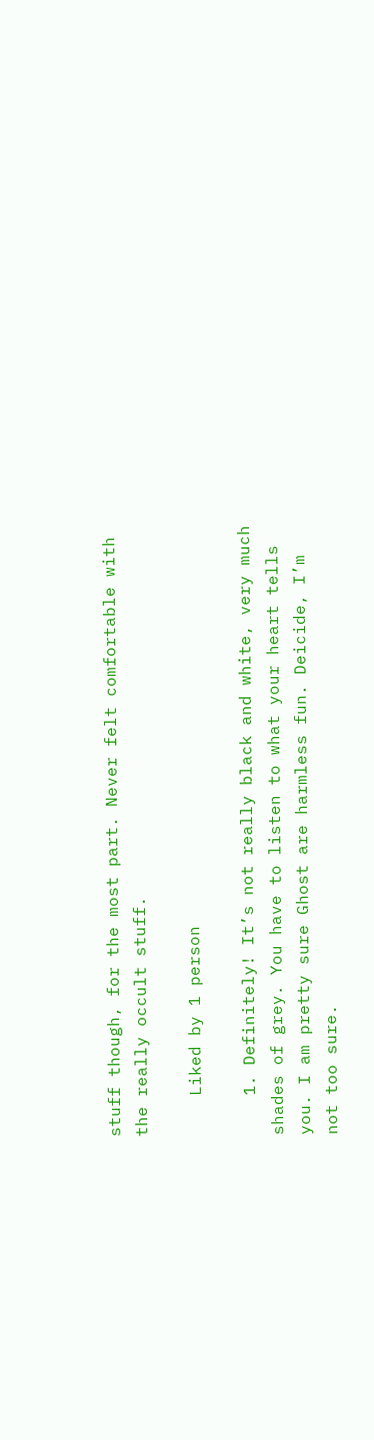stuff though, for the most part. Never felt comfortable with the really occult stuff.

    Liked by 1 person

    1. Definitely! It’s not really black and white, very much shades of grey. You have to listen to what your heart tells you. I am pretty sure Ghost are harmless fun. Deicide, I’m not too sure.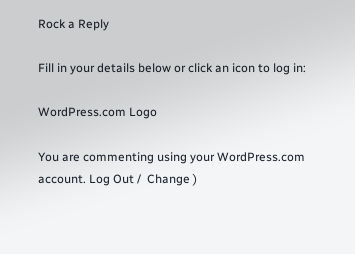Rock a Reply

Fill in your details below or click an icon to log in:

WordPress.com Logo

You are commenting using your WordPress.com account. Log Out /  Change )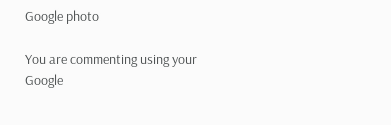Google photo

You are commenting using your Google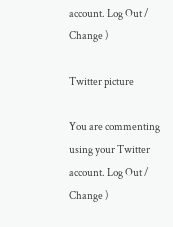account. Log Out /  Change )

Twitter picture

You are commenting using your Twitter account. Log Out /  Change )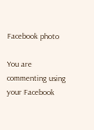Facebook photo

You are commenting using your Facebook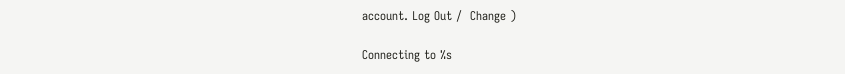account. Log Out /  Change )

Connecting to %s